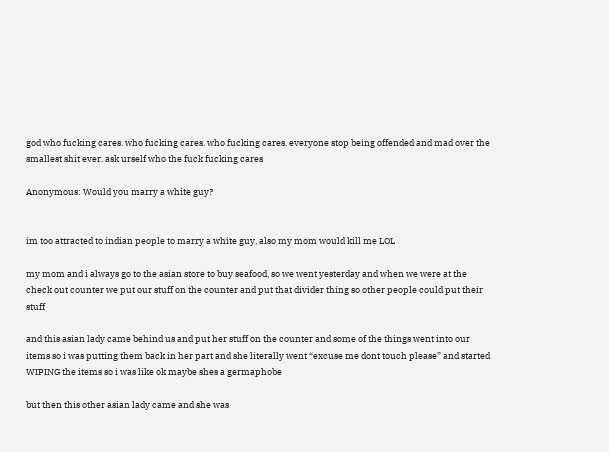god who fucking cares. who fucking cares. who fucking cares. everyone stop being offended and mad over the smallest shit ever. ask urself who the fuck fucking cares

Anonymous: Would you marry a white guy?


im too attracted to indian people to marry a white guy, also my mom would kill me LOL

my mom and i always go to the asian store to buy seafood, so we went yesterday and when we were at the check out counter we put our stuff on the counter and put that divider thing so other people could put their stuff

and this asian lady came behind us and put her stuff on the counter and some of the things went into our items so i was putting them back in her part and she literally went “excuse me dont touch please” and started WIPING the items so i was like ok maybe shes a germaphobe

but then this other asian lady came and she was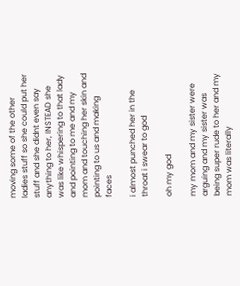moving some of the other ladies stuff so she could put her stuff and she didnt even say anything to her, INSTEAD she was like whispering to that lady and pointing to me and my mom and touching her skin and pointing to us and making faces

i almost punched her in the throat i swear to god

oh my god

my mom and my sister were arguing and my sister was being super rude to her and my mom was literally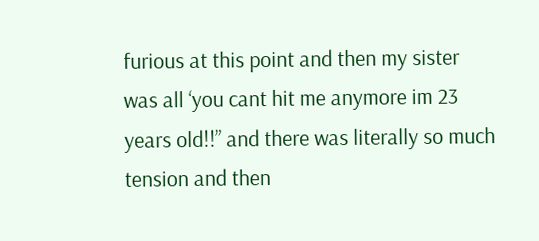furious at this point and then my sister was all ‘you cant hit me anymore im 23 years old!!” and there was literally so much tension and then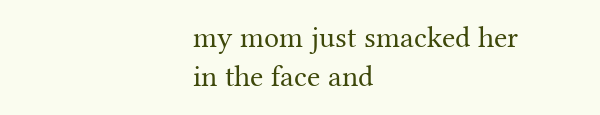my mom just smacked her in the face and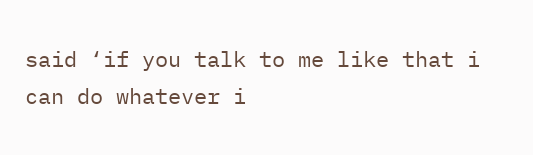said ‘if you talk to me like that i can do whatever i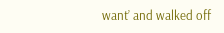want’ and walked off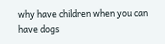why have children when you can have dogs